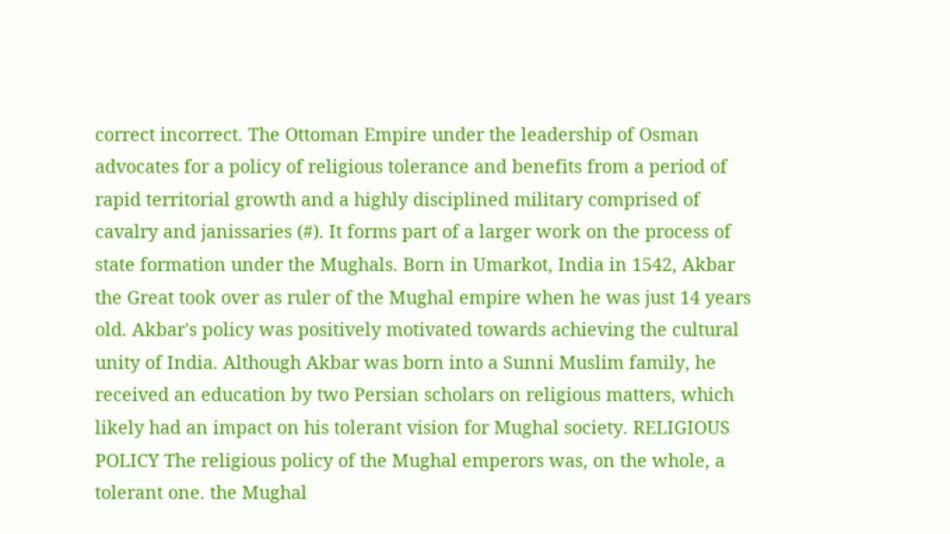correct incorrect. The Ottoman Empire under the leadership of Osman advocates for a policy of religious tolerance and benefits from a period of rapid territorial growth and a highly disciplined military comprised of cavalry and janissaries (#). It forms part of a larger work on the process of state formation under the Mughals. Born in Umarkot, India in 1542, Akbar the Great took over as ruler of the Mughal empire when he was just 14 years old. Akbar's policy was positively motivated towards achieving the cultural unity of India. Although Akbar was born into a Sunni Muslim family, he received an education by two Persian scholars on religious matters, which likely had an impact on his tolerant vision for Mughal society. RELIGIOUS POLICY The religious policy of the Mughal emperors was, on the whole, a tolerant one. the Mughal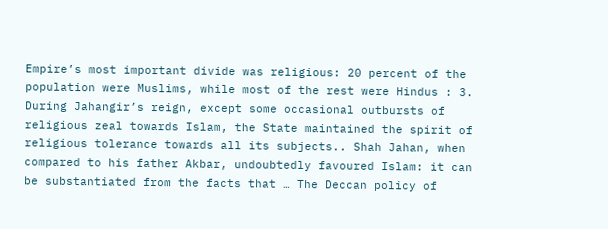Empire’s most important divide was religious: 20 percent of the population were Muslims, while most of the rest were Hindus : 3. During Jahangir’s reign, except some occasional outbursts of religious zeal towards Islam, the State maintained the spirit of religious tolerance towards all its subjects.. Shah Jahan, when compared to his father Akbar, undoubtedly favoured Islam: it can be substantiated from the facts that … The Deccan policy of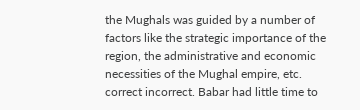the Mughals was guided by a number of factors like the strategic importance of the region, the administrative and economic necessities of the Mughal empire, etc. correct incorrect. Babar had little time to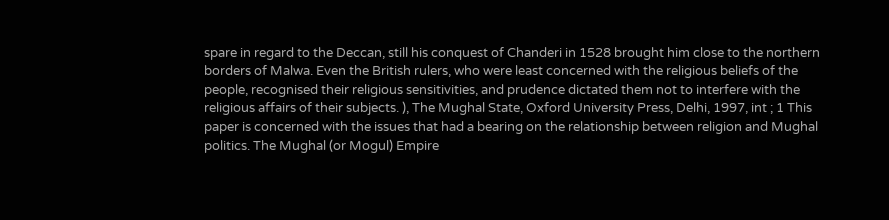spare in regard to the Deccan, still his conquest of Chanderi in 1528 brought him close to the northern borders of Malwa. Even the British rulers, who were least concerned with the religious beliefs of the people, recognised their religious sensitivities, and prudence dictated them not to interfere with the religious affairs of their subjects. ), The Mughal State, Oxford University Press, Delhi, 1997, int ; 1 This paper is concerned with the issues that had a bearing on the relationship between religion and Mughal politics. The Mughal (or Mogul) Empire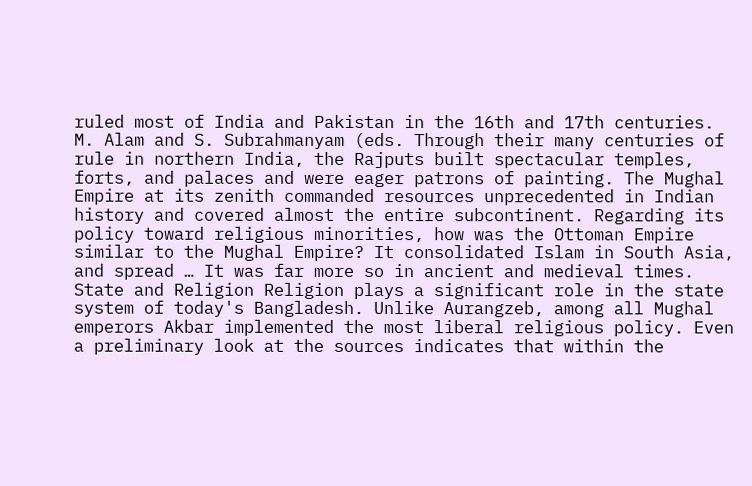ruled most of India and Pakistan in the 16th and 17th centuries. M. Alam and S. Subrahmanyam (eds. Through their many centuries of rule in northern India, the Rajputs built spectacular temples, forts, and palaces and were eager patrons of painting. The Mughal Empire at its zenith commanded resources unprecedented in Indian history and covered almost the entire subcontinent. Regarding its policy toward religious minorities, how was the Ottoman Empire similar to the Mughal Empire? It consolidated Islam in South Asia, and spread … It was far more so in ancient and medieval times. State and Religion Religion plays a significant role in the state system of today's Bangladesh. Unlike Aurangzeb, among all Mughal emperors Akbar implemented the most liberal religious policy. Even a preliminary look at the sources indicates that within the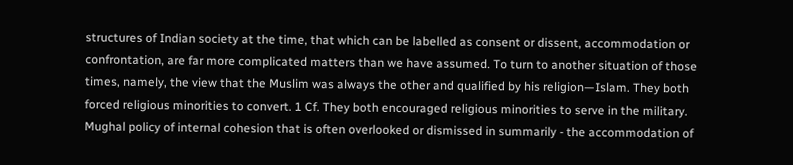structures of Indian society at the time, that which can be labelled as consent or dissent, accommodation or confrontation, are far more complicated matters than we have assumed. To turn to another situation of those times, namely, the view that the Muslim was always the other and qualified by his religion—Islam. They both forced religious minorities to convert. 1 Cf. They both encouraged religious minorities to serve in the military. Mughal policy of internal cohesion that is often overlooked or dismissed in summarily - the accommodation of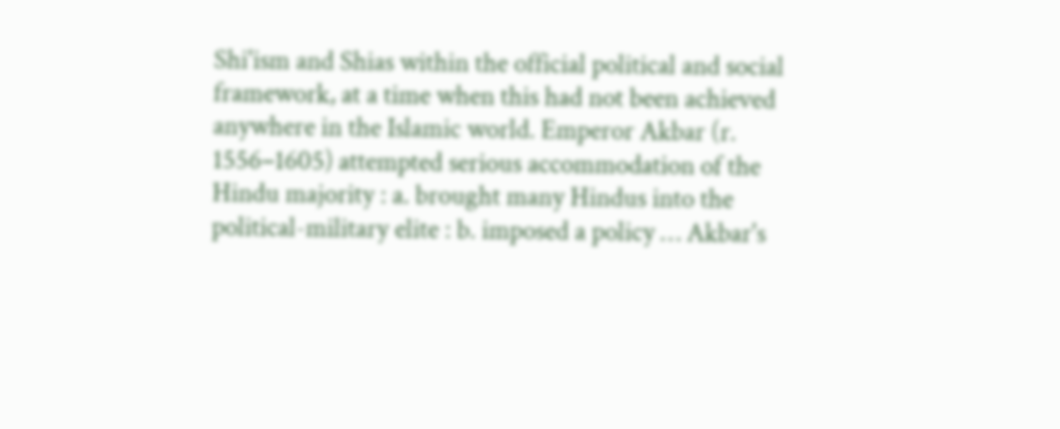Shi'ism and Shias within the official political and social framework, at a time when this had not been achieved anywhere in the Islamic world. Emperor Akbar (r. 1556–1605) attempted serious accommodation of the Hindu majority : a. brought many Hindus into the political-military elite : b. imposed a policy … Akbar's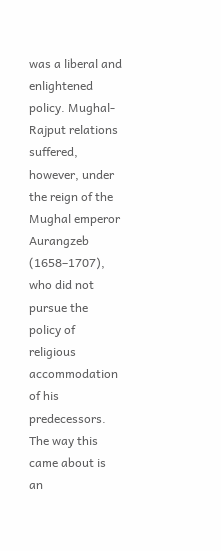was a liberal and enlightened policy. Mughal-Rajput relations suffered, however, under the reign of the Mughal emperor Aurangzeb (1658–1707), who did not pursue the policy of religious accommodation of his predecessors. The way this came about is an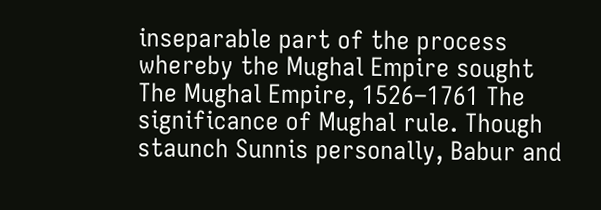inseparable part of the process whereby the Mughal Empire sought The Mughal Empire, 1526–1761 The significance of Mughal rule. Though staunch Sunnis personally, Babur and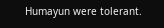Humayun were tolerant.